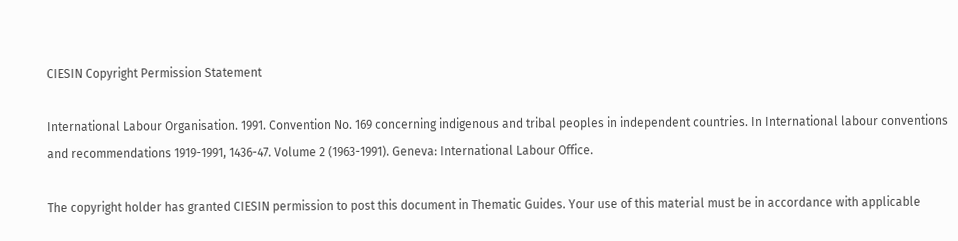CIESIN Copyright Permission Statement

International Labour Organisation. 1991. Convention No. 169 concerning indigenous and tribal peoples in independent countries. In International labour conventions and recommendations 1919-1991, 1436-47. Volume 2 (1963-1991). Geneva: International Labour Office.

The copyright holder has granted CIESIN permission to post this document in Thematic Guides. Your use of this material must be in accordance with applicable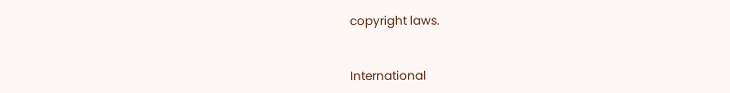copyright laws.


International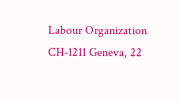Labour Organization
CH-1211 Geneva, 22